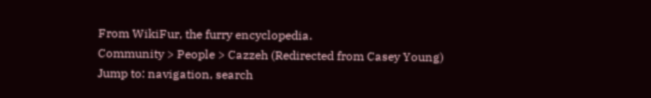From WikiFur, the furry encyclopedia.
Community > People > Cazzeh (Redirected from Casey Young)
Jump to: navigation, search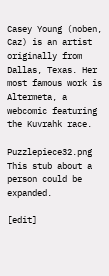Casey Young (noben, Caz) is an artist originally from Dallas, Texas. Her most famous work is Altermeta, a webcomic featuring the Kuvrahk race.

Puzzlepiece32.png This stub about a person could be expanded.

[edit]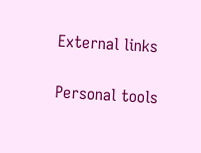External links

Personal tools